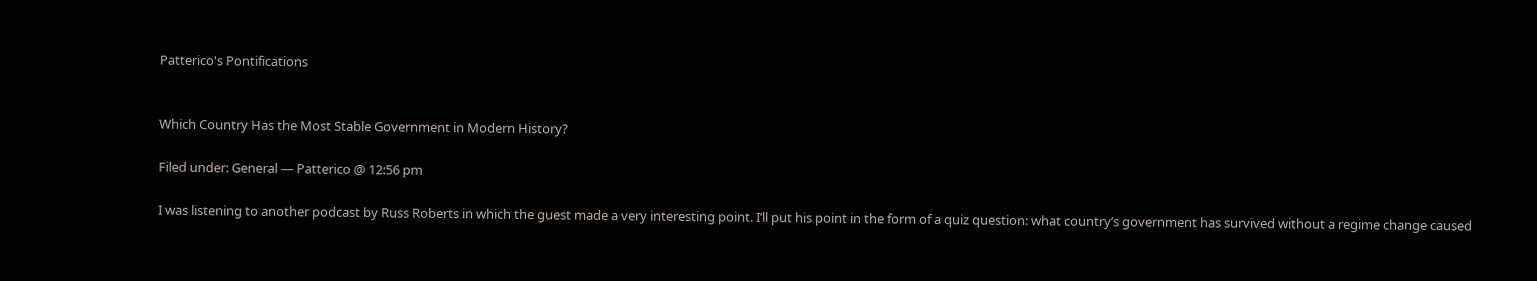Patterico's Pontifications


Which Country Has the Most Stable Government in Modern History?

Filed under: General — Patterico @ 12:56 pm

I was listening to another podcast by Russ Roberts in which the guest made a very interesting point. I’ll put his point in the form of a quiz question: what country’s government has survived without a regime change caused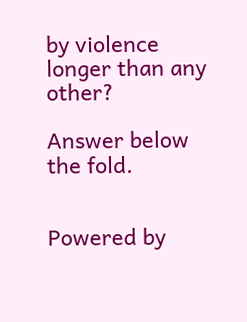by violence longer than any other?

Answer below the fold.


Powered by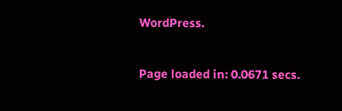WordPress.

Page loaded in: 0.0671 secs.